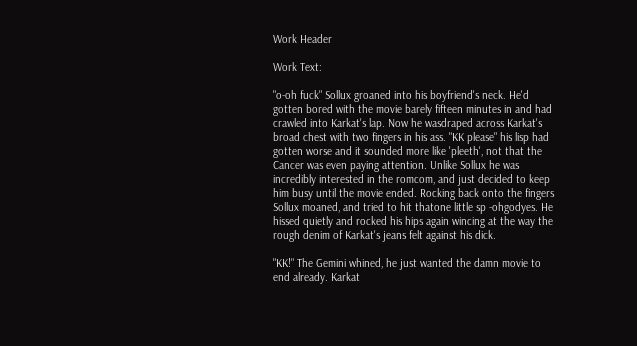Work Header

Work Text:

"o-oh fuck" Sollux groaned into his boyfriend's neck. He'd gotten bored with the movie barely fifteen minutes in and had crawled into Karkat's lap. Now he wasdraped across Karkat's broad chest with two fingers in his ass. "KK please" his lisp had gotten worse and it sounded more like 'pleeth', not that the Cancer was even paying attention. Unlike Sollux he was incredibly interested in the romcom, and just decided to keep him busy until the movie ended. Rocking back onto the fingers Sollux moaned, and tried to hit thatone little sp -ohgodyes. He hissed quietly and rocked his hips again wincing at the way the rough denim of Karkat's jeans felt against his dick.

"KK!" The Gemini whined, he just wanted the damn movie to end already. Karkat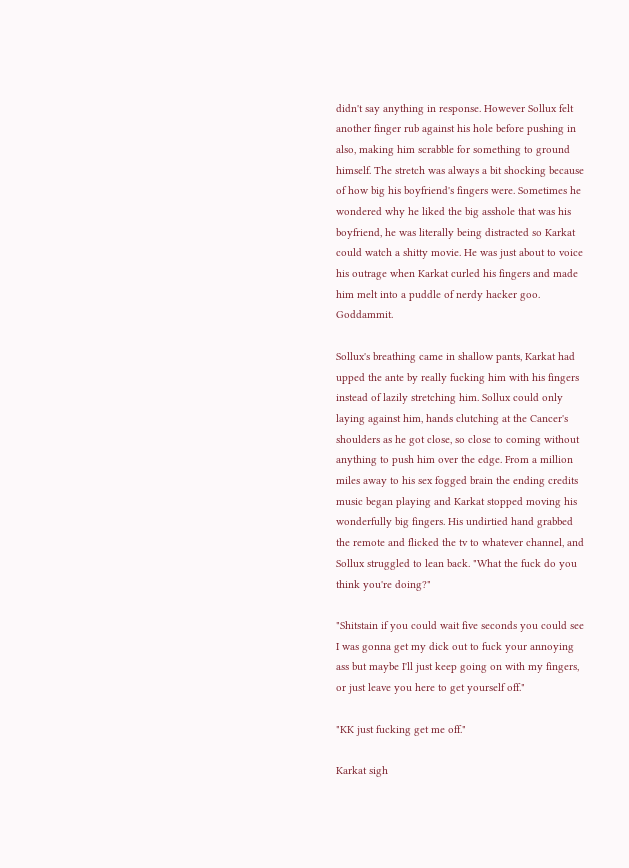didn't say anything in response. However Sollux felt another finger rub against his hole before pushing in also, making him scrabble for something to ground himself. The stretch was always a bit shocking because of how big his boyfriend's fingers were. Sometimes he wondered why he liked the big asshole that was his boyfriend, he was literally being distracted so Karkat could watch a shitty movie. He was just about to voice his outrage when Karkat curled his fingers and made him melt into a puddle of nerdy hacker goo. Goddammit.

Sollux's breathing came in shallow pants, Karkat had upped the ante by really fucking him with his fingers instead of lazily stretching him. Sollux could only laying against him, hands clutching at the Cancer's shoulders as he got close, so close to coming without anything to push him over the edge. From a million miles away to his sex fogged brain the ending credits music began playing and Karkat stopped moving his wonderfully big fingers. His undirtied hand grabbed the remote and flicked the tv to whatever channel, and Sollux struggled to lean back. "What the fuck do you think you're doing?"

"Shitstain if you could wait five seconds you could see I was gonna get my dick out to fuck your annoying ass but maybe I'll just keep going on with my fingers, or just leave you here to get yourself off."

"KK just fucking get me off."

Karkat sigh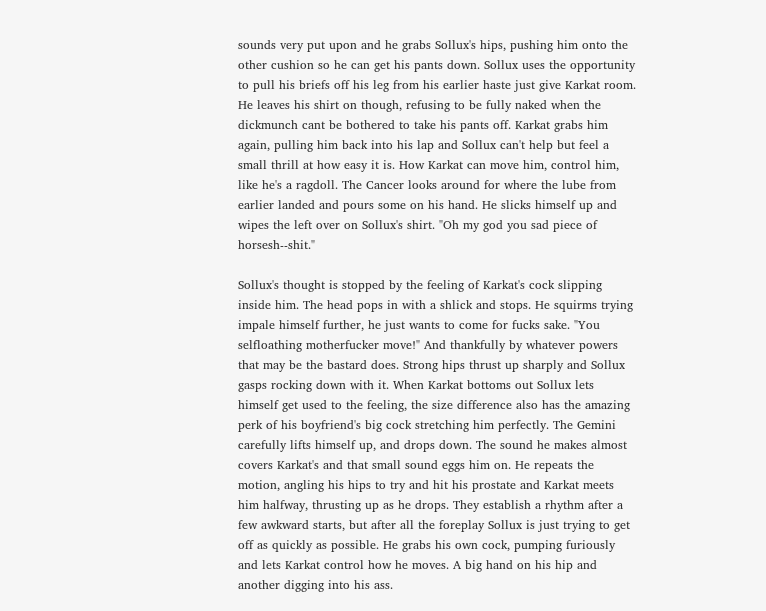sounds very put upon and he grabs Sollux's hips, pushing him onto the other cushion so he can get his pants down. Sollux uses the opportunity to pull his briefs off his leg from his earlier haste just give Karkat room. He leaves his shirt on though, refusing to be fully naked when the dickmunch cant be bothered to take his pants off. Karkat grabs him again, pulling him back into his lap and Sollux can't help but feel a small thrill at how easy it is. How Karkat can move him, control him, like he's a ragdoll. The Cancer looks around for where the lube from earlier landed and pours some on his hand. He slicks himself up and wipes the left over on Sollux's shirt. "Oh my god you sad piece of horsesh--shit."

Sollux's thought is stopped by the feeling of Karkat's cock slipping inside him. The head pops in with a shlick and stops. He squirms trying impale himself further, he just wants to come for fucks sake. "You selfloathing motherfucker move!" And thankfully by whatever powers that may be the bastard does. Strong hips thrust up sharply and Sollux gasps rocking down with it. When Karkat bottoms out Sollux lets himself get used to the feeling, the size difference also has the amazing perk of his boyfriend's big cock stretching him perfectly. The Gemini carefully lifts himself up, and drops down. The sound he makes almost covers Karkat's and that small sound eggs him on. He repeats the motion, angling his hips to try and hit his prostate and Karkat meets him halfway, thrusting up as he drops. They establish a rhythm after a few awkward starts, but after all the foreplay Sollux is just trying to get off as quickly as possible. He grabs his own cock, pumping furiously and lets Karkat control how he moves. A big hand on his hip and another digging into his ass.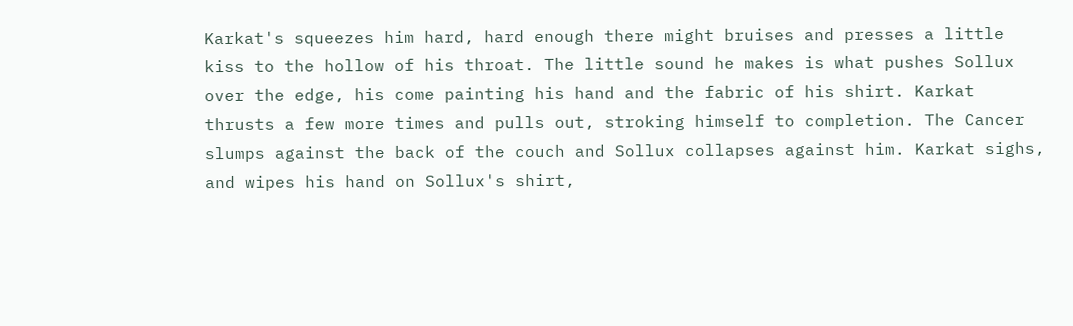Karkat's squeezes him hard, hard enough there might bruises and presses a little kiss to the hollow of his throat. The little sound he makes is what pushes Sollux over the edge, his come painting his hand and the fabric of his shirt. Karkat thrusts a few more times and pulls out, stroking himself to completion. The Cancer slumps against the back of the couch and Sollux collapses against him. Karkat sighs, and wipes his hand on Sollux's shirt,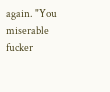again. "You miserable fucker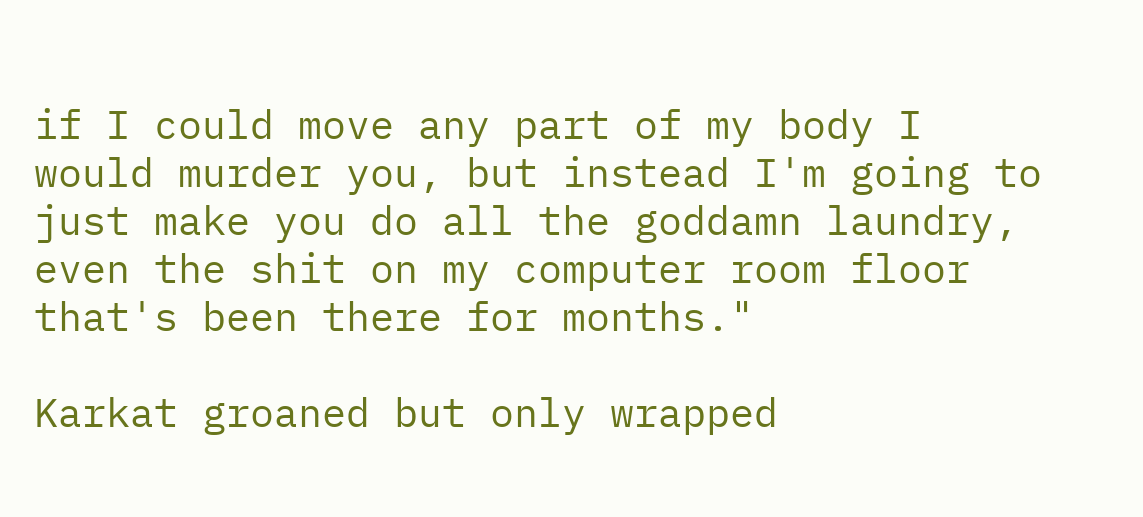if I could move any part of my body I would murder you, but instead I'm going to just make you do all the goddamn laundry, even the shit on my computer room floor that's been there for months."

Karkat groaned but only wrapped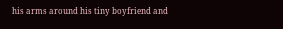his arms around his tiny boyfriend and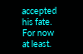accepted his fate. For now at least.